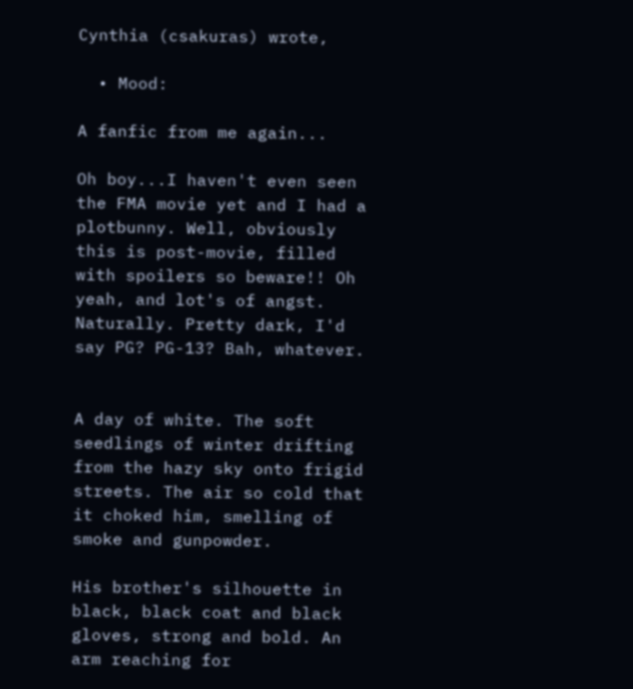Cynthia (csakuras) wrote,

  • Mood:

A fanfic from me again...

Oh boy...I haven't even seen the FMA movie yet and I had a plotbunny. Well, obviously this is post-movie, filled with spoilers so beware!! Oh yeah, and lot's of angst. Naturally. Pretty dark, I'd say PG? PG-13? Bah, whatever.


A day of white. The soft seedlings of winter drifting from the hazy sky onto frigid streets. The air so cold that it choked him, smelling of smoke and gunpowder.

His brother's silhouette in black, black coat and black gloves, strong and bold. An arm reaching for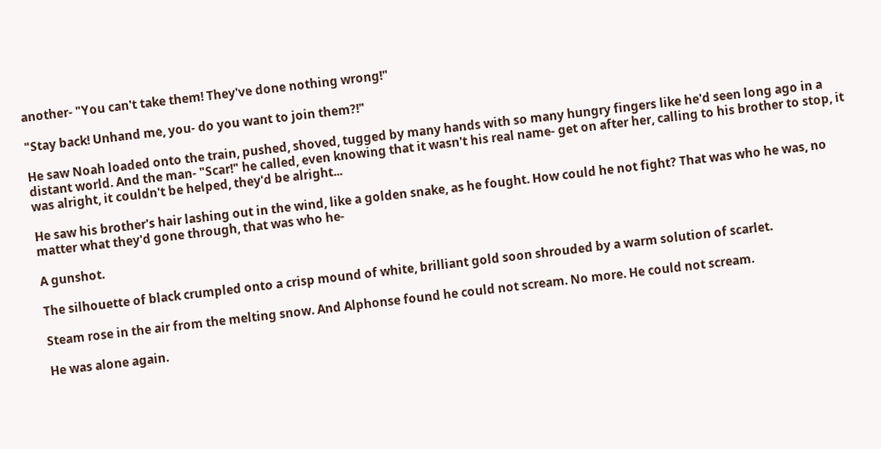another- "You can't take them! They've done nothing wrong!"

"Stay back! Unhand me, you- do you want to join them?!"

He saw Noah loaded onto the train, pushed, shoved, tugged by many hands with so many hungry fingers like he'd seen long ago in a distant world. And the man- "Scar!" he called, even knowing that it wasn't his real name- get on after her, calling to his brother to stop, it was alright, it couldn't be helped, they'd be alright...

He saw his brother's hair lashing out in the wind, like a golden snake, as he fought. How could he not fight? That was who he was, no matter what they'd gone through, that was who he-

A gunshot.

The silhouette of black crumpled onto a crisp mound of white, brilliant gold soon shrouded by a warm solution of scarlet.

Steam rose in the air from the melting snow. And Alphonse found he could not scream. No more. He could not scream.

He was alone again.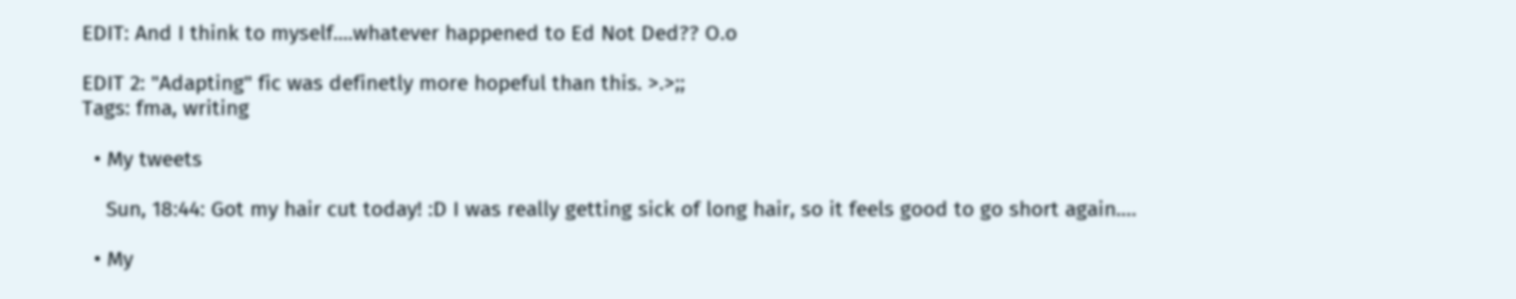EDIT: And I think to myself....whatever happened to Ed Not Ded?? O.o

EDIT 2: "Adapting" fic was definetly more hopeful than this. >.>;;
Tags: fma, writing

  • My tweets

    Sun, 18:44: Got my hair cut today! :D I was really getting sick of long hair, so it feels good to go short again.…

  • My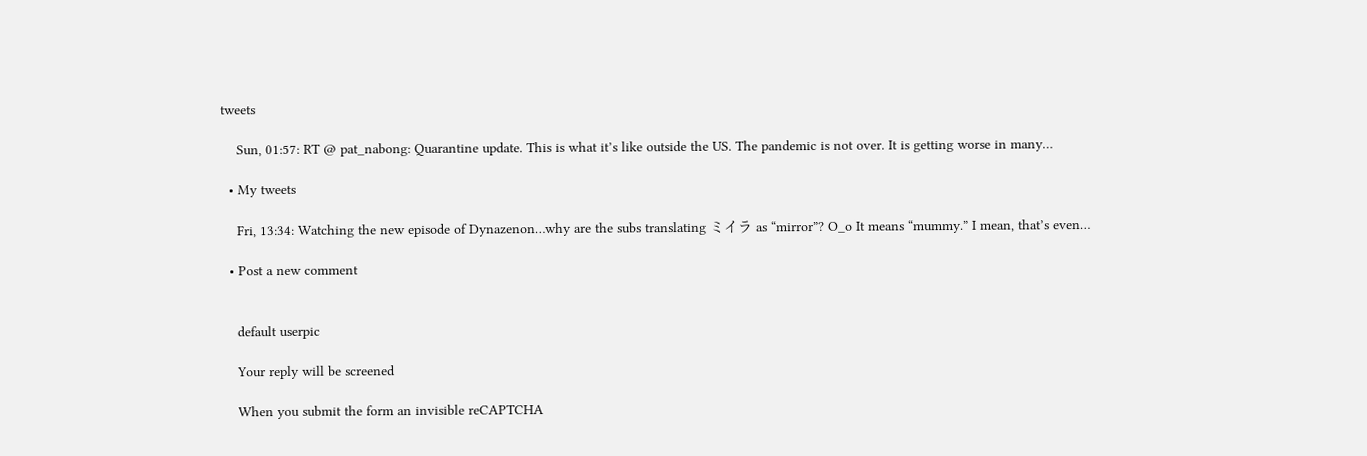tweets

    Sun, 01:57: RT @ pat_nabong: Quarantine update. This is what it’s like outside the US. The pandemic is not over. It is getting worse in many…

  • My tweets

    Fri, 13:34: Watching the new episode of Dynazenon…why are the subs translating ミイラ as “mirror”? O_o It means “mummy.” I mean, that’s even…

  • Post a new comment


    default userpic

    Your reply will be screened

    When you submit the form an invisible reCAPTCHA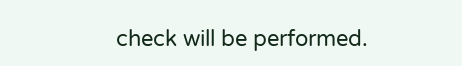check will be performed.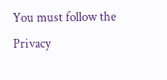You must follow the Privacy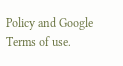Policy and Google Terms of use.